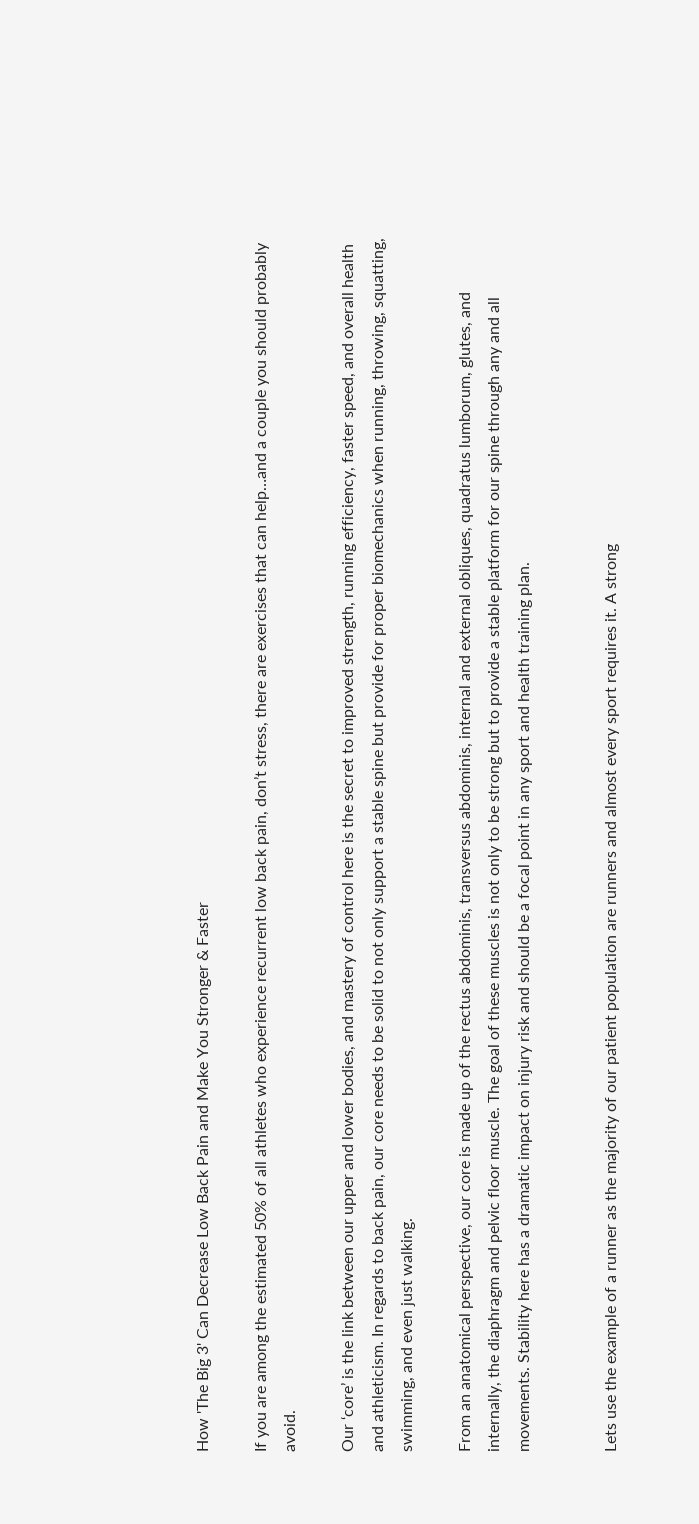How 'The Big 3' Can Decrease Low Back Pain and Make You Stronger & Faster

If you are among the estimated 50% of all athletes who experience recurrent low back pain, don’t stress, there are exercises that can help…and a couple you should probably avoid.

Our ‘core’ is the link between our upper and lower bodies, and mastery of control here is the secret to improved strength, running efficiency, faster speed, and overall health and athleticism. In regards to back pain, our core needs to be solid to not only support a stable spine but provide for proper biomechanics when running, throwing, squatting, swimming, and even just walking.

From an anatomical perspective, our core is made up of the rectus abdominis, transversus abdominis, internal and external obliques, quadratus lumborum, glutes, and internally, the diaphragm and pelvic floor muscle. The goal of these muscles is not only to be strong but to provide a stable platform for our spine through any and all movements. Stability here has a dramatic impact on injury risk and should be a focal point in any sport and health training plan.


Lets use the example of a runner as the majority of our patient population are runners and almost every sport requires it. A strong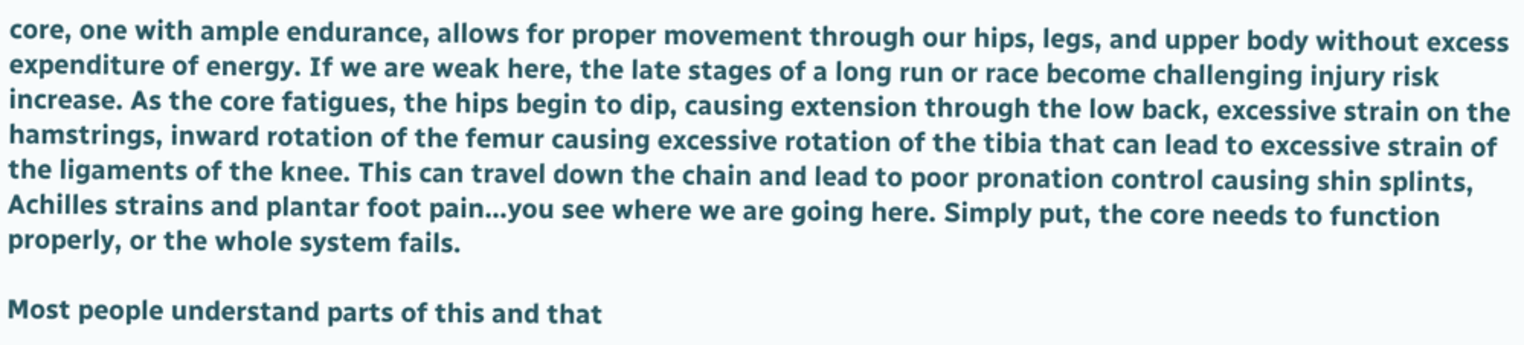core, one with ample endurance, allows for proper movement through our hips, legs, and upper body without excess expenditure of energy. If we are weak here, the late stages of a long run or race become challenging injury risk increase. As the core fatigues, the hips begin to dip, causing extension through the low back, excessive strain on the hamstrings, inward rotation of the femur causing excessive rotation of the tibia that can lead to excessive strain of the ligaments of the knee. This can travel down the chain and lead to poor pronation control causing shin splints, Achilles strains and plantar foot pain…you see where we are going here. Simply put, the core needs to function properly, or the whole system fails.

Most people understand parts of this and that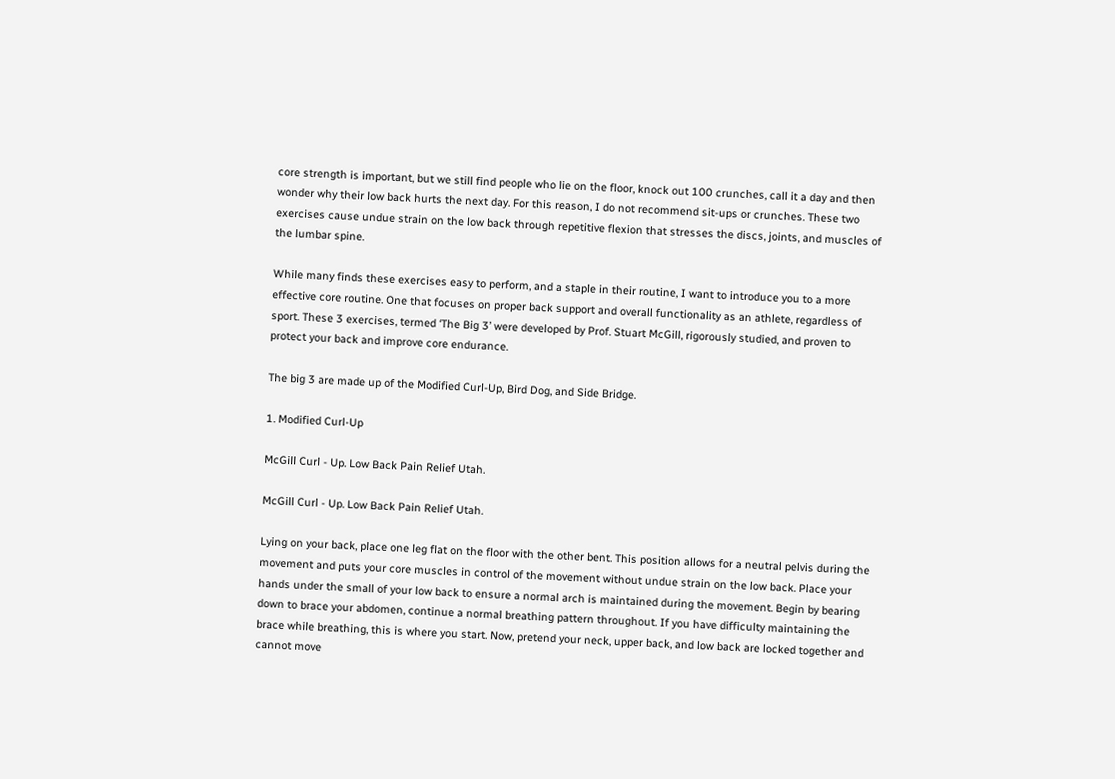core strength is important, but we still find people who lie on the floor, knock out 100 crunches, call it a day and then wonder why their low back hurts the next day. For this reason, I do not recommend sit-ups or crunches. These two exercises cause undue strain on the low back through repetitive flexion that stresses the discs, joints, and muscles of the lumbar spine.

While many finds these exercises easy to perform, and a staple in their routine, I want to introduce you to a more effective core routine. One that focuses on proper back support and overall functionality as an athlete, regardless of sport. These 3 exercises, termed ‘The Big 3’ were developed by Prof. Stuart McGill, rigorously studied, and proven to protect your back and improve core endurance.

The big 3 are made up of the Modified Curl-Up, Bird Dog, and Side Bridge.

1. Modified Curl-Up

McGill Curl - Up. Low Back Pain Relief Utah.

McGill Curl - Up. Low Back Pain Relief Utah.

Lying on your back, place one leg flat on the floor with the other bent. This position allows for a neutral pelvis during the movement and puts your core muscles in control of the movement without undue strain on the low back. Place your hands under the small of your low back to ensure a normal arch is maintained during the movement. Begin by bearing down to brace your abdomen, continue a normal breathing pattern throughout. If you have difficulty maintaining the brace while breathing, this is where you start. Now, pretend your neck, upper back, and low back are locked together and cannot move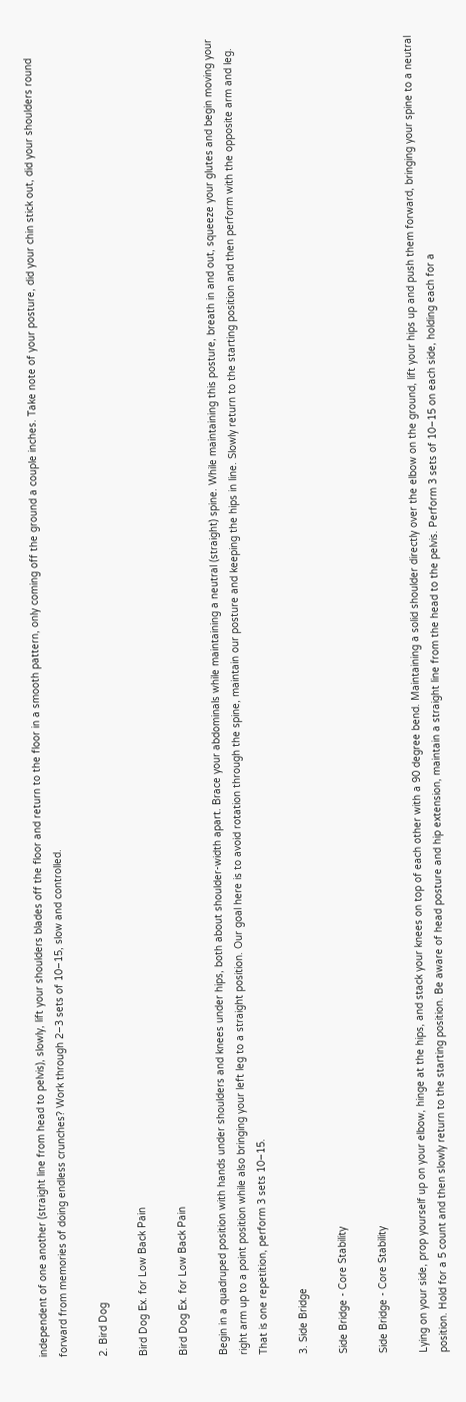independent of one another (straight line from head to pelvis), slowly, lift your shoulders blades off the floor and return to the floor in a smooth pattern, only coming off the ground a couple inches. Take note of your posture, did your chin stick out, did your shoulders round forward from memories of doing endless crunches? Work through 2–3 sets of 10–15, slow and controlled.

2. Bird Dog

Bird Dog Ex. for Low Back Pain

Bird Dog Ex. for Low Back Pain

Begin in a quadruped position with hands under shoulders and knees under hips, both about shoulder-width apart. Brace your abdominals while maintaining a neutral (straight) spine. While maintaining this posture, breath in and out, squeeze your glutes and begin moving your right arm up to a point position while also bringing your left leg to a straight position. Our goal here is to avoid rotation through the spine, maintain our posture and keeping the hips in line. Slowly return to the starting position and then perform with the opposite arm and leg. That is one repetition, perform 3 sets 10–15.

3. Side Bridge

Side Bridge - Core Stability

Side Bridge - Core Stability

Lying on your side, prop yourself up on your elbow, hinge at the hips, and stack your knees on top of each other with a 90 degree bend. Maintaining a solid shoulder directly over the elbow on the ground, lift your hips up and push them forward, bringing your spine to a neutral position. Hold for a 5 count and then slowly return to the starting position. Be aware of head posture and hip extension, maintain a straight line from the head to the pelvis. Perform 3 sets of 10–15 on each side, holding each for a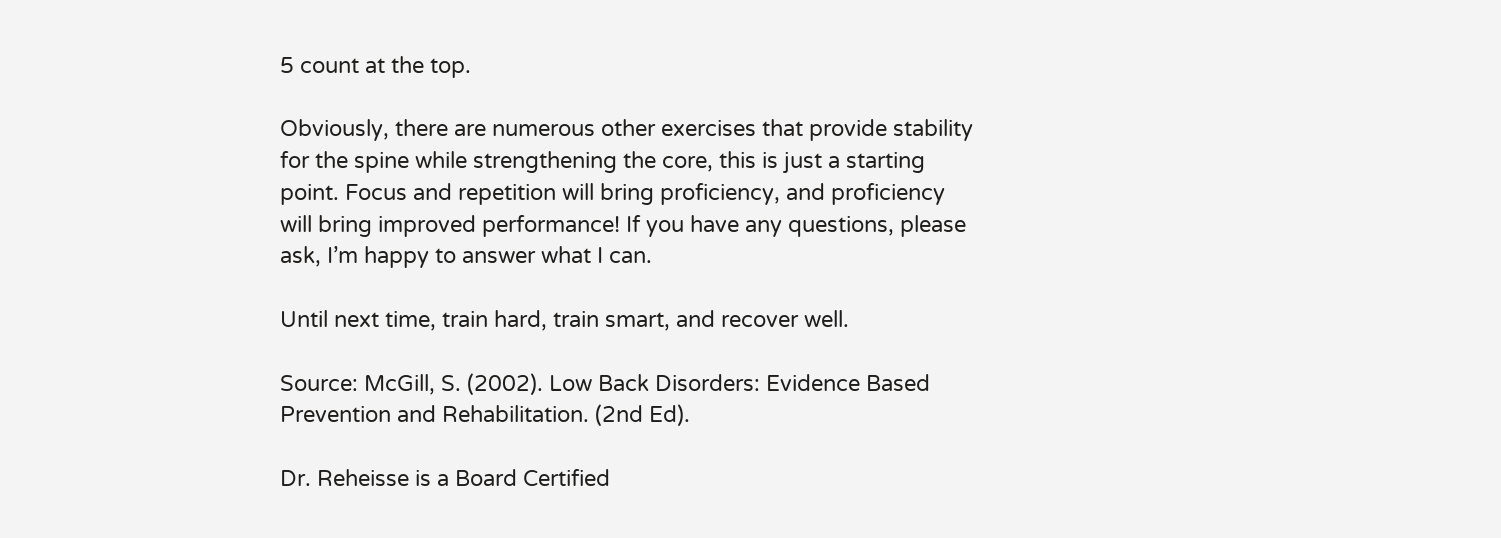5 count at the top.

Obviously, there are numerous other exercises that provide stability for the spine while strengthening the core, this is just a starting point. Focus and repetition will bring proficiency, and proficiency will bring improved performance! If you have any questions, please ask, I’m happy to answer what I can.

Until next time, train hard, train smart, and recover well.

Source: McGill, S. (2002). Low Back Disorders: Evidence Based Prevention and Rehabilitation. (2nd Ed).

Dr. Reheisse is a Board Certified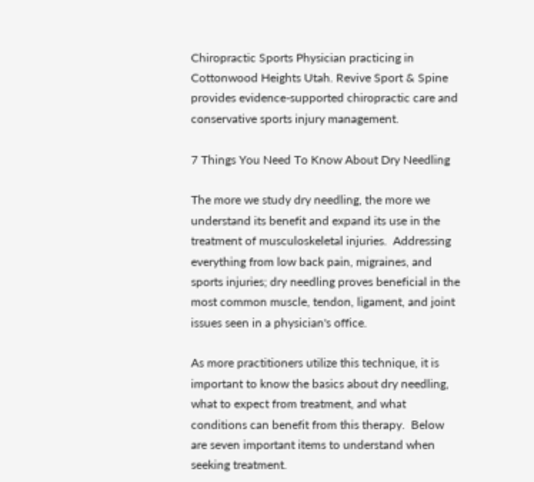Chiropractic Sports Physician practicing in Cottonwood Heights Utah. Revive Sport & Spine provides evidence-supported chiropractic care and conservative sports injury management.

7 Things You Need To Know About Dry Needling

The more we study dry needling, the more we understand its benefit and expand its use in the treatment of musculoskeletal injuries.  Addressing everything from low back pain, migraines, and sports injuries; dry needling proves beneficial in the most common muscle, tendon, ligament, and joint issues seen in a physician's office.

As more practitioners utilize this technique, it is important to know the basics about dry needling, what to expect from treatment, and what conditions can benefit from this therapy.  Below are seven important items to understand when seeking treatment.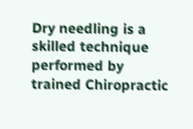Dry needling is a skilled technique performed by trained Chiropractic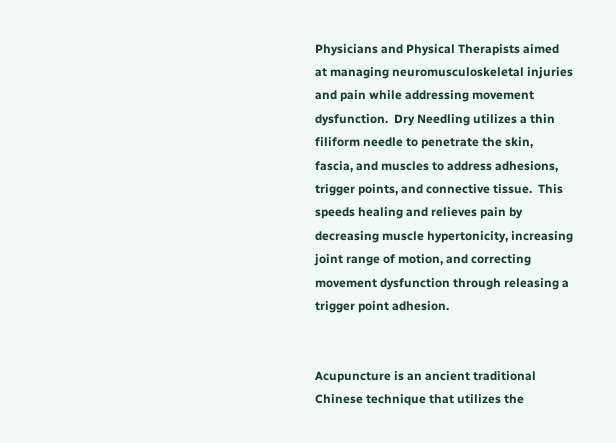Physicians and Physical Therapists aimed at managing neuromusculoskeletal injuries and pain while addressing movement dysfunction.  Dry Needling utilizes a thin filiform needle to penetrate the skin, fascia, and muscles to address adhesions, trigger points, and connective tissue.  This speeds healing and relieves pain by decreasing muscle hypertonicity, increasing joint range of motion, and correcting movement dysfunction through releasing a trigger point adhesion.


Acupuncture is an ancient traditional Chinese technique that utilizes the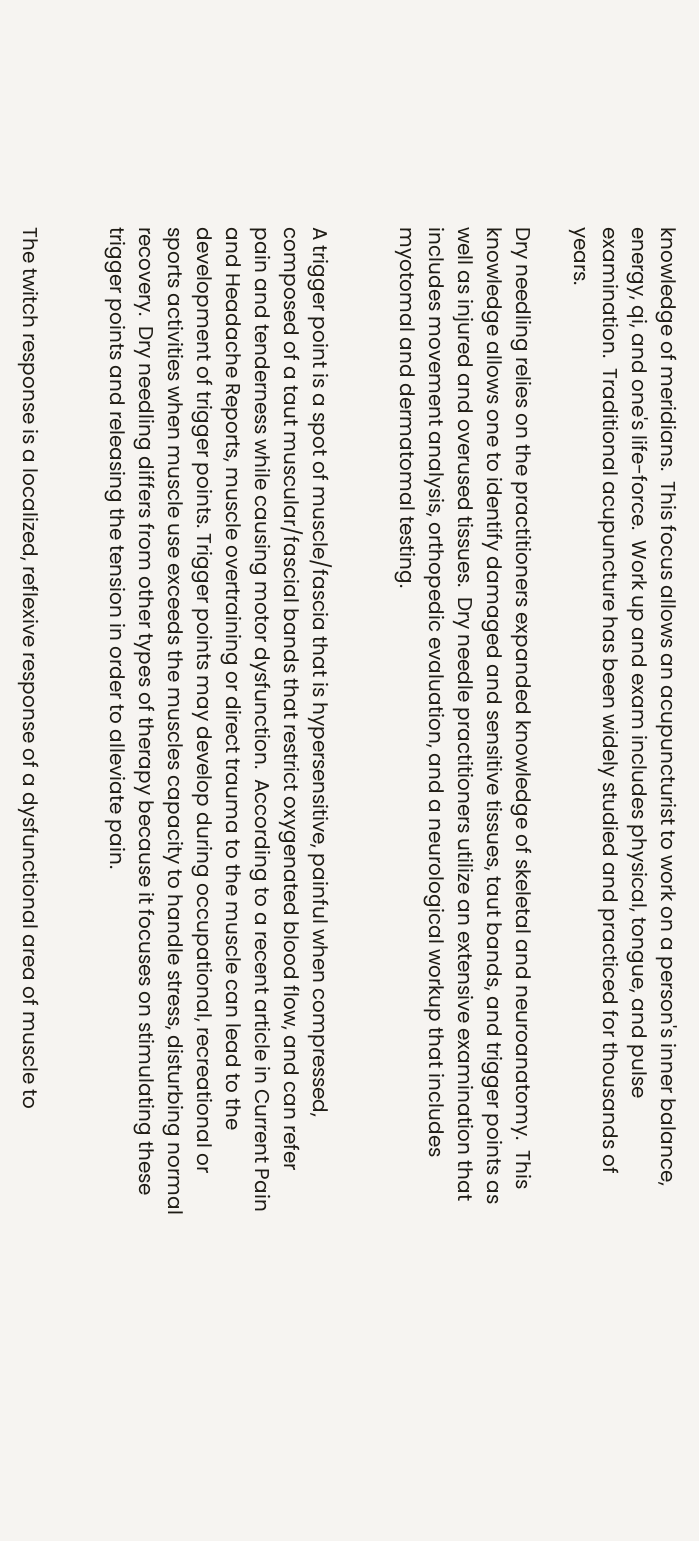knowledge of meridians.  This focus allows an acupuncturist to work on a person's inner balance, energy, qi, and one's life-force.  Work up and exam includes physical, tongue, and pulse examination.  Traditional acupuncture has been widely studied and practiced for thousands of years.

Dry needling relies on the practitioners expanded knowledge of skeletal and neuroanatomy.  This knowledge allows one to identify damaged and sensitive tissues, taut bands, and trigger points as well as injured and overused tissues.  Dry needle practitioners utilize an extensive examination that includes movement analysis, orthopedic evaluation, and a neurological workup that includes myotomal and dermatomal testing.


A trigger point is a spot of muscle/fascia that is hypersensitive, painful when compressed, composed of a taut muscular/fascial bands that restrict oxygenated blood flow, and can refer pain and tenderness while causing motor dysfunction.  According to a recent article in Current Pain and Headache Reports, muscle overtraining or direct trauma to the muscle can lead to the development of trigger points. Trigger points may develop during occupational, recreational or sports activities when muscle use exceeds the muscles capacity to handle stress, disturbing normal recovery.  Dry needling differs from other types of therapy because it focuses on stimulating these trigger points and releasing the tension in order to alleviate pain.


The twitch response is a localized, reflexive response of a dysfunctional area of muscle to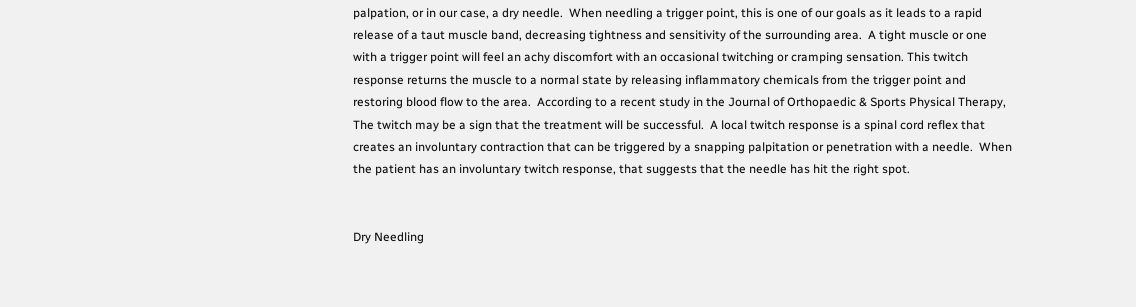palpation, or in our case, a dry needle.  When needling a trigger point, this is one of our goals as it leads to a rapid release of a taut muscle band, decreasing tightness and sensitivity of the surrounding area.  A tight muscle or one with a trigger point will feel an achy discomfort with an occasional twitching or cramping sensation. This twitch response returns the muscle to a normal state by releasing inflammatory chemicals from the trigger point and restoring blood flow to the area.  According to a recent study in the Journal of Orthopaedic & Sports Physical Therapy, The twitch may be a sign that the treatment will be successful.  A local twitch response is a spinal cord reflex that creates an involuntary contraction that can be triggered by a snapping palpitation or penetration with a needle.  When the patient has an involuntary twitch response, that suggests that the needle has hit the right spot.


Dry Needling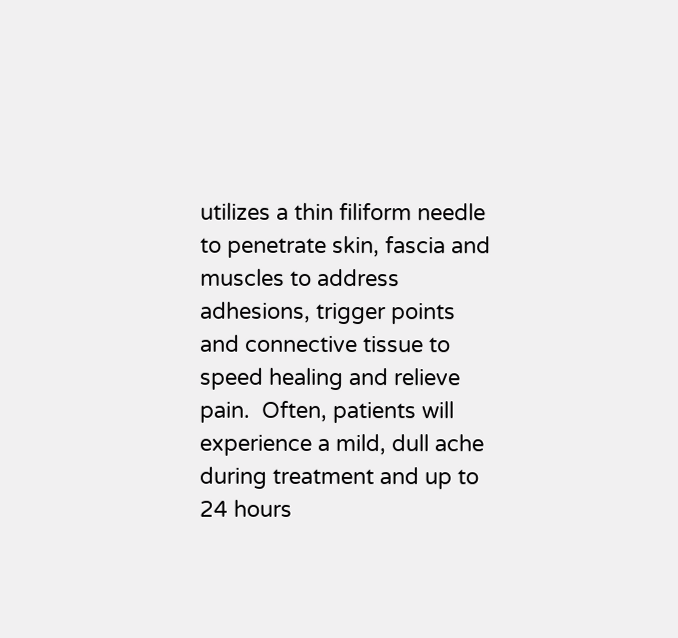utilizes a thin filiform needle to penetrate skin, fascia and muscles to address adhesions, trigger points and connective tissue to speed healing and relieve pain.  Often, patients will experience a mild, dull ache during treatment and up to 24 hours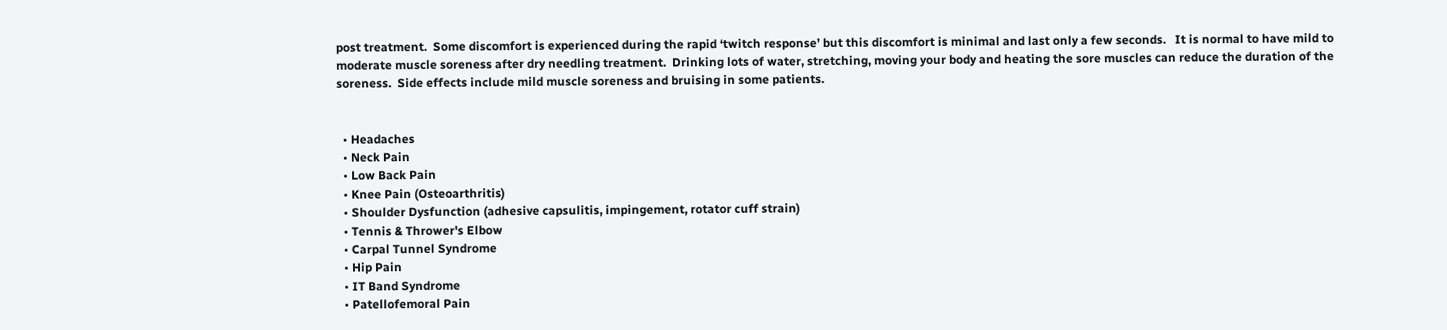post treatment.  Some discomfort is experienced during the rapid ‘twitch response’ but this discomfort is minimal and last only a few seconds.   It is normal to have mild to moderate muscle soreness after dry needling treatment.  Drinking lots of water, stretching, moving your body and heating the sore muscles can reduce the duration of the soreness.  Side effects include mild muscle soreness and bruising in some patients.


  • Headaches
  • Neck Pain
  • Low Back Pain
  • Knee Pain (Osteoarthritis)
  • Shoulder Dysfunction (adhesive capsulitis, impingement, rotator cuff strain)
  • Tennis & Thrower's Elbow
  • Carpal Tunnel Syndrome
  • Hip Pain
  • IT Band Syndrome
  • Patellofemoral Pain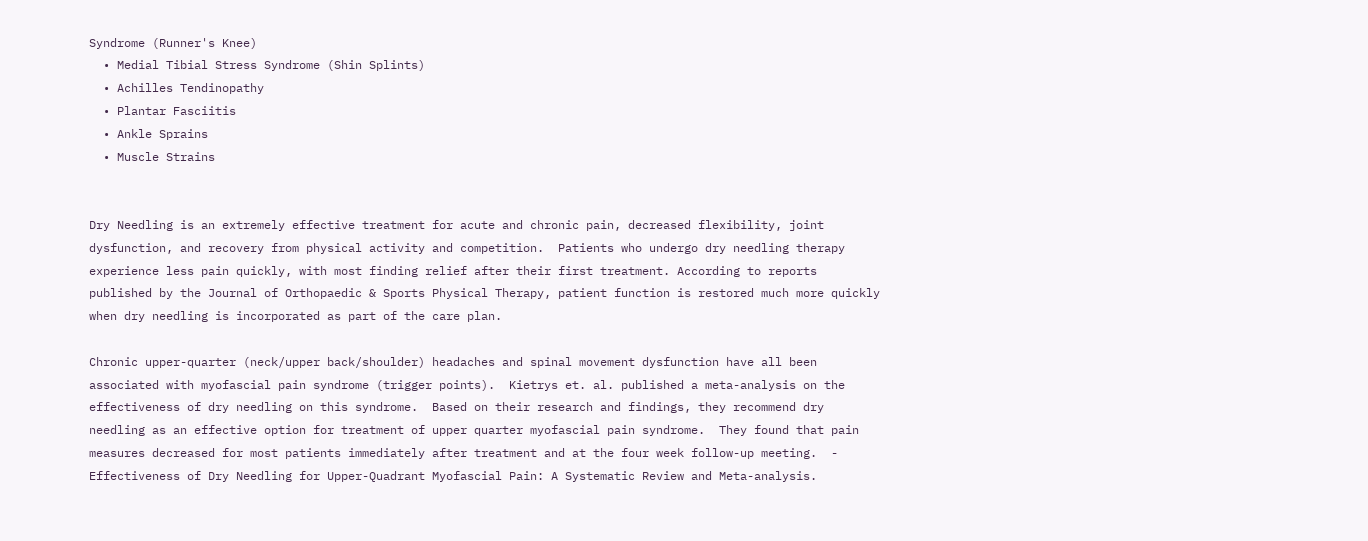Syndrome (Runner's Knee)
  • Medial Tibial Stress Syndrome (Shin Splints)
  • Achilles Tendinopathy
  • Plantar Fasciitis
  • Ankle Sprains
  • Muscle Strains


Dry Needling is an extremely effective treatment for acute and chronic pain, decreased flexibility, joint dysfunction, and recovery from physical activity and competition.  Patients who undergo dry needling therapy experience less pain quickly, with most finding relief after their first treatment. According to reports published by the Journal of Orthopaedic & Sports Physical Therapy, patient function is restored much more quickly when dry needling is incorporated as part of the care plan.

Chronic upper-quarter (neck/upper back/shoulder) headaches and spinal movement dysfunction have all been associated with myofascial pain syndrome (trigger points).  Kietrys et. al. published a meta-analysis on the effectiveness of dry needling on this syndrome.  Based on their research and findings, they recommend dry needling as an effective option for treatment of upper quarter myofascial pain syndrome.  They found that pain measures decreased for most patients immediately after treatment and at the four week follow-up meeting.  - Effectiveness of Dry Needling for Upper-Quadrant Myofascial Pain: A Systematic Review and Meta-analysis.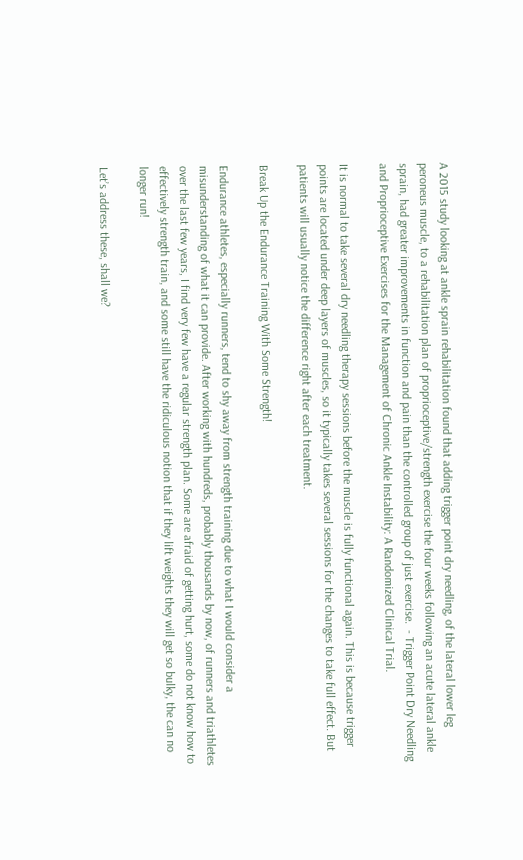A 2015 study looking at ankle sprain rehabilitation found that adding trigger point dry needling, of the lateral lower leg peroneus muscle, to a rehabilitation plan of proprioceptive/strength exercise the four weeks following an acute lateral ankle sprain, had greater improvements in function and pain than the controlled group of just exercise.  - Trigger Point Dry Needling and Proprioceptive Exercises for the Management of Chronic Ankle Instability: A Randomized Clinical Trial.

It is normal to take several dry needling therapy sessions before the muscle is fully functional again. This is because trigger points are located under deep layers of muscles, so it typically takes several sessions for the changes to take full effect. But patients will usually notice the difference right after each treatment.

Break Up the Endurance Training With Some Strength!

Endurance athletes, especially runners, tend to shy away from strength training due to what I would consider a misunderstanding of what it can provide. After working with hundreds, probably thousands by now, of runners and triathletes over the last few years, I find very few have a regular strength plan. Some are afraid of getting hurt, some do not know how to effectively strength train, and some still have the ridiculous notion that if they lift weights they will get so bulky, the can no longer run!

Let’s address these, shall we?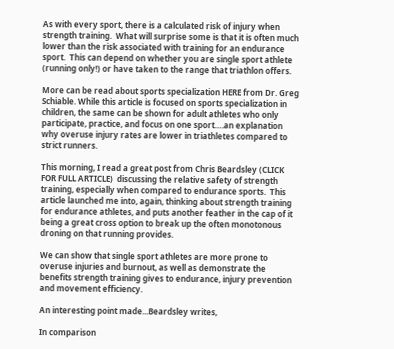As with every sport, there is a calculated risk of injury when strength training.  What will surprise some is that it is often much lower than the risk associated with training for an endurance sport.  This can depend on whether you are single sport athlete (running only!) or have taken to the range that triathlon offers.

More can be read about sports specialization HERE from Dr. Greg Schiable. While this article is focused on sports specialization in children, the same can be shown for adult athletes who only participate, practice, and focus on one sport….an explanation why overuse injury rates are lower in triathletes compared to strict runners.

This morning, I read a great post from Chris Beardsley (CLICK FOR FULL ARTICLE)  discussing the relative safety of strength training, especially when compared to endurance sports.  This article launched me into, again, thinking about strength training for endurance athletes, and puts another feather in the cap of it being a great cross option to break up the often monotonous droning on that running provides.

We can show that single sport athletes are more prone to overuse injuries and burnout, as well as demonstrate the benefits strength training gives to endurance, injury prevention and movement efficiency.

An interesting point made...Beardsley writes,

In comparison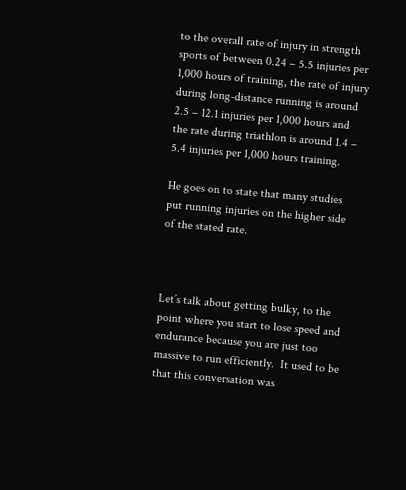to the overall rate of injury in strength sports of between 0.24 – 5.5 injuries per 1,000 hours of training, the rate of injury during long-distance running is around 2.5 – 12.1 injuries per 1,000 hours and the rate during triathlon is around 1.4 – 5.4 injuries per 1,000 hours training.

He goes on to state that many studies put running injuries on the higher side of the stated rate.



Let’s talk about getting bulky, to the point where you start to lose speed and endurance because you are just too massive to run efficiently.  It used to be that this conversation was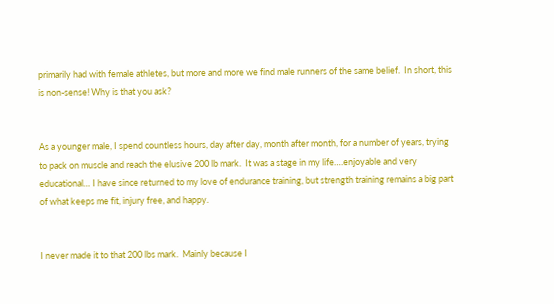primarily had with female athletes, but more and more we find male runners of the same belief.  In short, this is non-sense! Why is that you ask?


As a younger male, I spend countless hours, day after day, month after month, for a number of years, trying to pack on muscle and reach the elusive 200 lb mark.  It was a stage in my life….enjoyable and very educational… I have since returned to my love of endurance training, but strength training remains a big part of what keeps me fit, injury free, and happy.


I never made it to that 200 lbs mark.  Mainly because I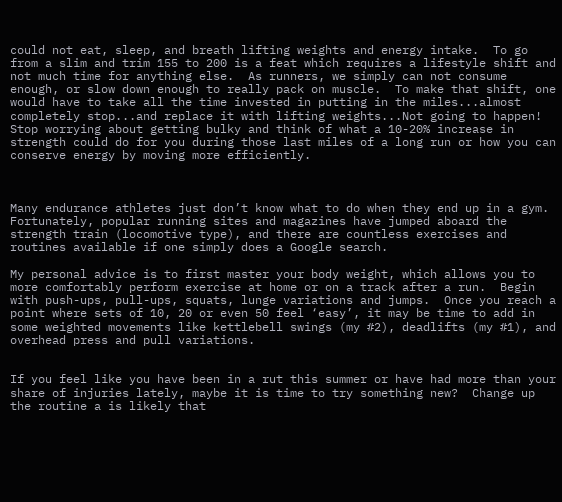could not eat, sleep, and breath lifting weights and energy intake.  To go from a slim and trim 155 to 200 is a feat which requires a lifestyle shift and not much time for anything else.  As runners, we simply can not consume enough, or slow down enough to really pack on muscle.  To make that shift, one would have to take all the time invested in putting in the miles...almost completely stop...and replace it with lifting weights...Not going to happen!  Stop worrying about getting bulky and think of what a 10-20% increase in strength could do for you during those last miles of a long run or how you can conserve energy by moving more efficiently.



Many endurance athletes just don’t know what to do when they end up in a gym.  Fortunately, popular running sites and magazines have jumped aboard the strength train (locomotive type), and there are countless exercises and routines available if one simply does a Google search.

My personal advice is to first master your body weight, which allows you to more comfortably perform exercise at home or on a track after a run.  Begin with push-ups, pull-ups, squats, lunge variations and jumps.  Once you reach a point where sets of 10, 20 or even 50 feel ‘easy’, it may be time to add in some weighted movements like kettlebell swings (my #2), deadlifts (my #1), and overhead press and pull variations.


If you feel like you have been in a rut this summer or have had more than your share of injuries lately, maybe it is time to try something new?  Change up the routine a is likely that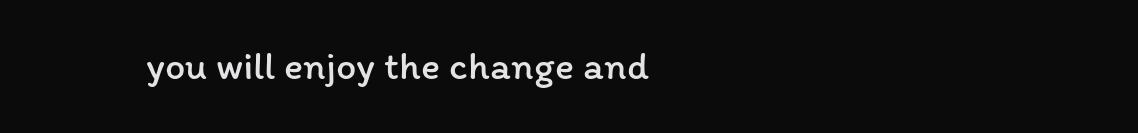you will enjoy the change and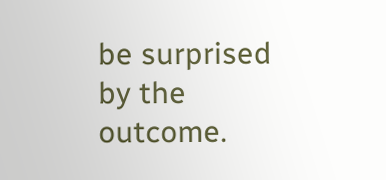be surprised by the outcome.